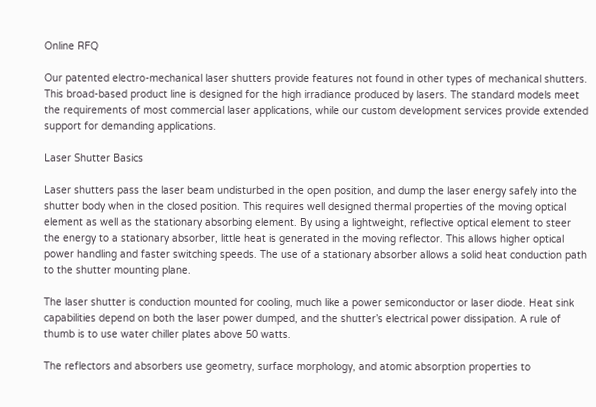Online RFQ

Our patented electro-mechanical laser shutters provide features not found in other types of mechanical shutters. This broad-based product line is designed for the high irradiance produced by lasers. The standard models meet the requirements of most commercial laser applications, while our custom development services provide extended support for demanding applications.

Laser Shutter Basics

Laser shutters pass the laser beam undisturbed in the open position, and dump the laser energy safely into the shutter body when in the closed position. This requires well designed thermal properties of the moving optical element as well as the stationary absorbing element. By using a lightweight, reflective optical element to steer the energy to a stationary absorber, little heat is generated in the moving reflector. This allows higher optical power handling and faster switching speeds. The use of a stationary absorber allows a solid heat conduction path to the shutter mounting plane.

The laser shutter is conduction mounted for cooling, much like a power semiconductor or laser diode. Heat sink capabilities depend on both the laser power dumped, and the shutter’s electrical power dissipation. A rule of thumb is to use water chiller plates above 50 watts.

The reflectors and absorbers use geometry, surface morphology, and atomic absorption properties to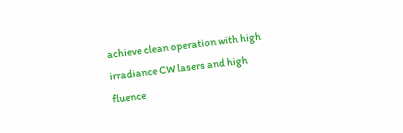achieve clean operation with high irradiance CW lasers and high fluence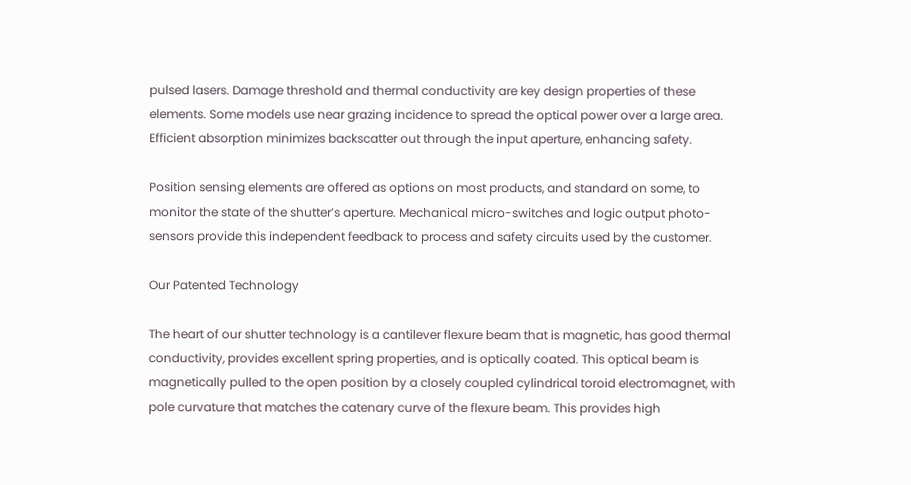pulsed lasers. Damage threshold and thermal conductivity are key design properties of these elements. Some models use near grazing incidence to spread the optical power over a large area. Efficient absorption minimizes backscatter out through the input aperture, enhancing safety.

Position sensing elements are offered as options on most products, and standard on some, to monitor the state of the shutter’s aperture. Mechanical micro-switches and logic output photo-sensors provide this independent feedback to process and safety circuits used by the customer.

Our Patented Technology

The heart of our shutter technology is a cantilever flexure beam that is magnetic, has good thermal conductivity, provides excellent spring properties, and is optically coated. This optical beam is magnetically pulled to the open position by a closely coupled cylindrical toroid electromagnet, with pole curvature that matches the catenary curve of the flexure beam. This provides high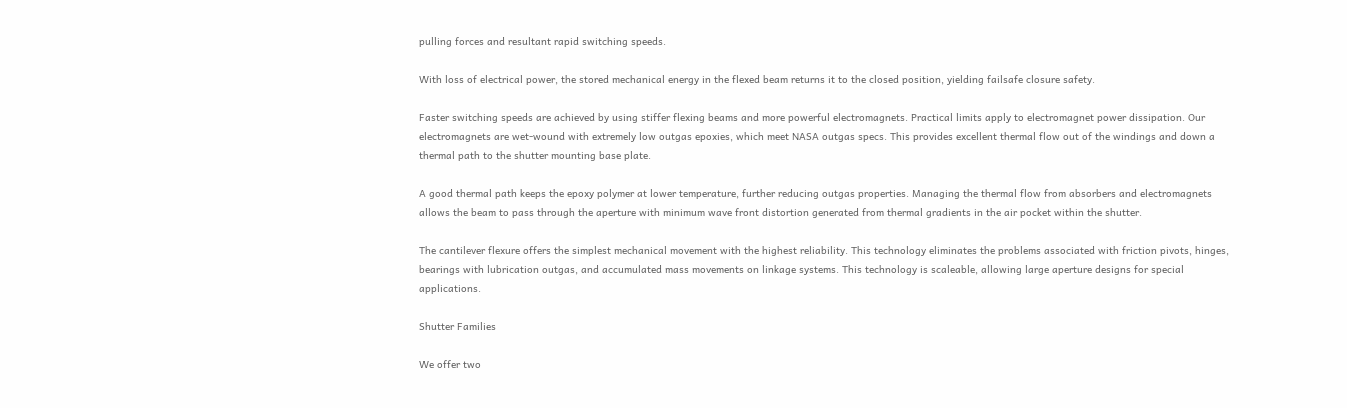pulling forces and resultant rapid switching speeds.

With loss of electrical power, the stored mechanical energy in the flexed beam returns it to the closed position, yielding failsafe closure safety.

Faster switching speeds are achieved by using stiffer flexing beams and more powerful electromagnets. Practical limits apply to electromagnet power dissipation. Our electromagnets are wet-wound with extremely low outgas epoxies, which meet NASA outgas specs. This provides excellent thermal flow out of the windings and down a thermal path to the shutter mounting base plate.

A good thermal path keeps the epoxy polymer at lower temperature, further reducing outgas properties. Managing the thermal flow from absorbers and electromagnets allows the beam to pass through the aperture with minimum wave front distortion generated from thermal gradients in the air pocket within the shutter.

The cantilever flexure offers the simplest mechanical movement with the highest reliability. This technology eliminates the problems associated with friction pivots, hinges, bearings with lubrication outgas, and accumulated mass movements on linkage systems. This technology is scaleable, allowing large aperture designs for special applications.

Shutter Families

We offer two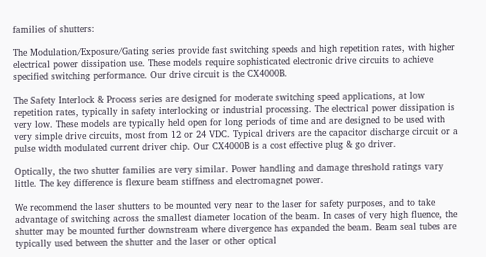families of shutters:

The Modulation/Exposure/Gating series provide fast switching speeds and high repetition rates, with higher electrical power dissipation use. These models require sophisticated electronic drive circuits to achieve specified switching performance. Our drive circuit is the CX4000B.

The Safety Interlock & Process series are designed for moderate switching speed applications, at low repetition rates, typically in safety interlocking or industrial processing. The electrical power dissipation is very low. These models are typically held open for long periods of time and are designed to be used with very simple drive circuits, most from 12 or 24 VDC. Typical drivers are the capacitor discharge circuit or a pulse width modulated current driver chip. Our CX4000B is a cost effective plug & go driver.

Optically, the two shutter families are very similar. Power handling and damage threshold ratings vary little. The key difference is flexure beam stiffness and electromagnet power.

We recommend the laser shutters to be mounted very near to the laser for safety purposes, and to take advantage of switching across the smallest diameter location of the beam. In cases of very high fluence, the shutter may be mounted further downstream where divergence has expanded the beam. Beam seal tubes are typically used between the shutter and the laser or other optical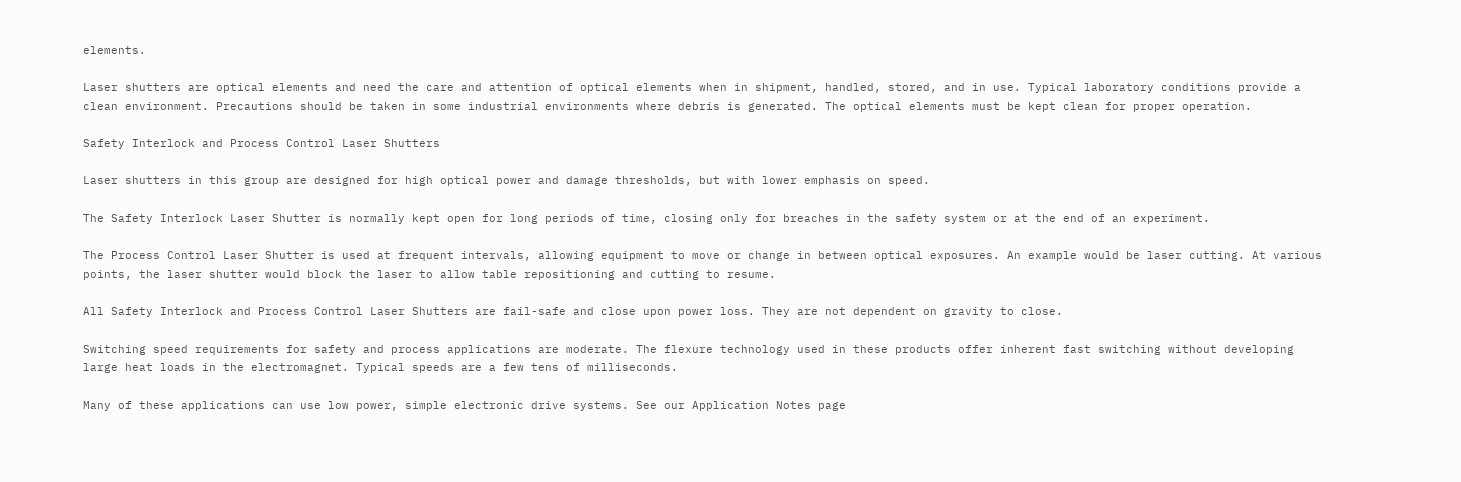elements.

Laser shutters are optical elements and need the care and attention of optical elements when in shipment, handled, stored, and in use. Typical laboratory conditions provide a clean environment. Precautions should be taken in some industrial environments where debris is generated. The optical elements must be kept clean for proper operation.

Safety Interlock and Process Control Laser Shutters

Laser shutters in this group are designed for high optical power and damage thresholds, but with lower emphasis on speed.

The Safety Interlock Laser Shutter is normally kept open for long periods of time, closing only for breaches in the safety system or at the end of an experiment.

The Process Control Laser Shutter is used at frequent intervals, allowing equipment to move or change in between optical exposures. An example would be laser cutting. At various points, the laser shutter would block the laser to allow table repositioning and cutting to resume.

All Safety Interlock and Process Control Laser Shutters are fail-safe and close upon power loss. They are not dependent on gravity to close.

Switching speed requirements for safety and process applications are moderate. The flexure technology used in these products offer inherent fast switching without developing large heat loads in the electromagnet. Typical speeds are a few tens of milliseconds.

Many of these applications can use low power, simple electronic drive systems. See our Application Notes page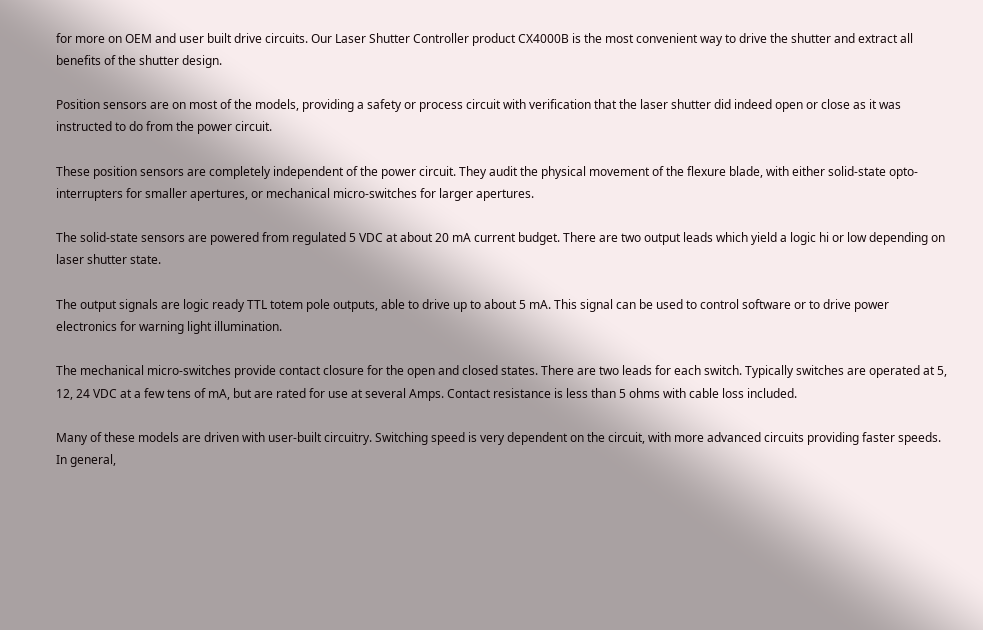for more on OEM and user built drive circuits. Our Laser Shutter Controller product CX4000B is the most convenient way to drive the shutter and extract all benefits of the shutter design.

Position sensors are on most of the models, providing a safety or process circuit with verification that the laser shutter did indeed open or close as it was instructed to do from the power circuit.

These position sensors are completely independent of the power circuit. They audit the physical movement of the flexure blade, with either solid-state opto-interrupters for smaller apertures, or mechanical micro-switches for larger apertures.

The solid-state sensors are powered from regulated 5 VDC at about 20 mA current budget. There are two output leads which yield a logic hi or low depending on laser shutter state.

The output signals are logic ready TTL totem pole outputs, able to drive up to about 5 mA. This signal can be used to control software or to drive power electronics for warning light illumination.

The mechanical micro-switches provide contact closure for the open and closed states. There are two leads for each switch. Typically switches are operated at 5, 12, 24 VDC at a few tens of mA, but are rated for use at several Amps. Contact resistance is less than 5 ohms with cable loss included.

Many of these models are driven with user-built circuitry. Switching speed is very dependent on the circuit, with more advanced circuits providing faster speeds. In general,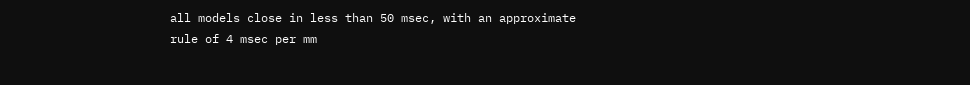all models close in less than 50 msec, with an approximate rule of 4 msec per mm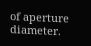of aperture diameter.